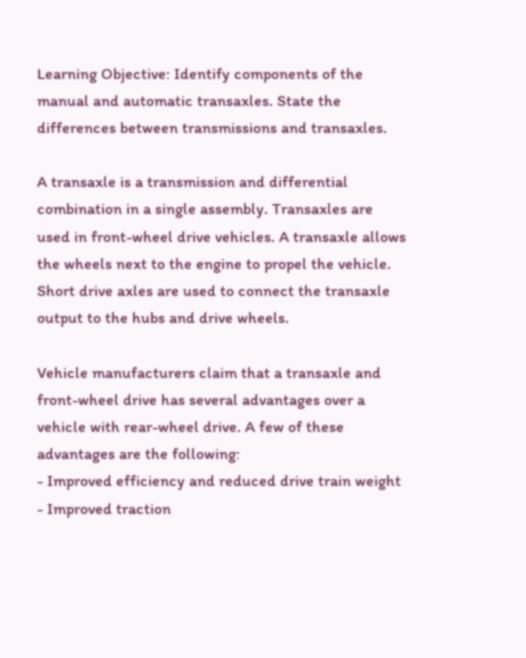Learning Objective: Identify components of the manual and automatic transaxles. State the differences between transmissions and transaxles.

A transaxle is a transmission and differential combination in a single assembly. Transaxles are used in front-wheel drive vehicles. A transaxle allows the wheels next to the engine to propel the vehicle. Short drive axles are used to connect the transaxle output to the hubs and drive wheels.

Vehicle manufacturers claim that a transaxle and front-wheel drive has several advantages over a vehicle with rear-wheel drive. A few of these advantages are the following:
- Improved efficiency and reduced drive train weight
- Improved traction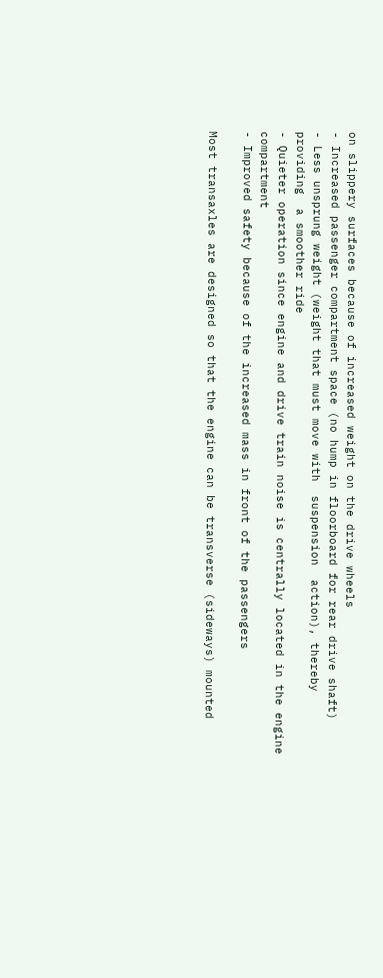on slippery surfaces because of increased weight on the drive wheels
- Increased passenger compartment space (no hump in floorboard for rear drive shaft)
- Less unsprung weight (weight that must move with  suspension  action), thereby  providing  a smoother ride
- Quieter operation since engine and drive train noise is centrally located in the engine compartment
- Improved safety because of the increased mass in front of the passengers

Most transaxles are designed so that the engine can be transverse (sideways) mounted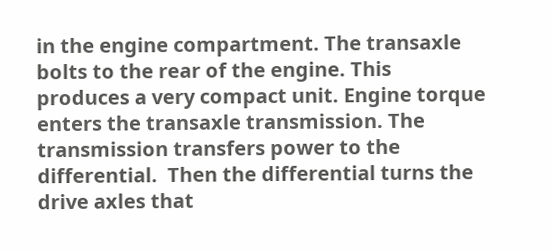in the engine compartment. The transaxle bolts to the rear of the engine. This produces a very compact unit. Engine torque enters the transaxle transmission. The transmission transfers power to the differential.  Then the differential turns the drive axles that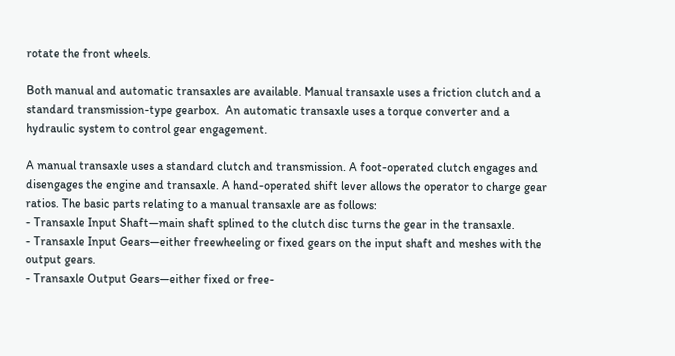rotate the front wheels.

Both manual and automatic transaxles are available. Manual transaxle uses a friction clutch and a standard transmission-type gearbox.  An automatic transaxle uses a torque converter and a hydraulic system to control gear engagement.

A manual transaxle uses a standard clutch and transmission. A foot-operated clutch engages and disengages the engine and transaxle. A hand-operated shift lever allows the operator to charge gear ratios. The basic parts relating to a manual transaxle are as follows:
- Transaxle Input Shaft—main shaft splined to the clutch disc turns the gear in the transaxle.
- Transaxle Input Gears—either freewheeling or fixed gears on the input shaft and meshes with the output gears.
- Transaxle Output Gears—either fixed or free-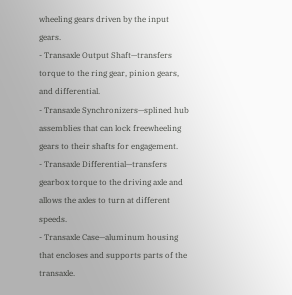wheeling gears driven by the input gears.
- Transaxle Output Shaft—transfers torque to the ring gear, pinion gears, and differential.
- Transaxle Synchronizers—splined hub assemblies that can lock freewheeling gears to their shafts for engagement.
- Transaxle Differential—transfers gearbox torque to the driving axle and allows the axles to turn at different speeds.
- Transaxle Case—aluminum housing that encloses and supports parts of the transaxle.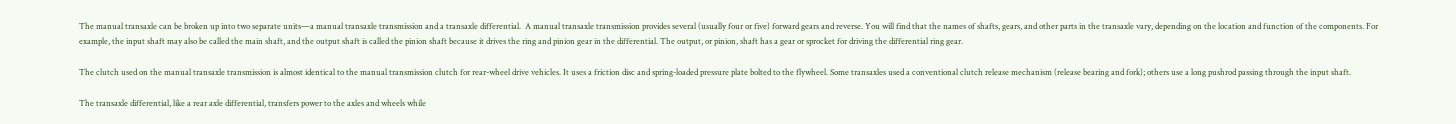The manual transaxle can be broken up into two separate units—a manual transaxle transmission and a transaxle differential.  A manual transaxle transmission provides several (usually four or five) forward gears and reverse. You will find that the names of shafts, gears, and other parts in the transaxle vary, depending on the location and function of the components. For example, the input shaft may also be called the main shaft, and the output shaft is called the pinion shaft because it drives the ring and pinion gear in the differential. The output, or pinion, shaft has a gear or sprocket for driving the differential ring gear.

The clutch used on the manual transaxle transmission is almost identical to the manual transmission clutch for rear-wheel drive vehicles. It uses a friction disc and spring-loaded pressure plate bolted to the flywheel. Some transaxles used a conventional clutch release mechanism (release bearing and fork); others use a long pushrod passing through the input shaft.

The transaxle differential, like a rear axle differential, transfers power to the axles and wheels while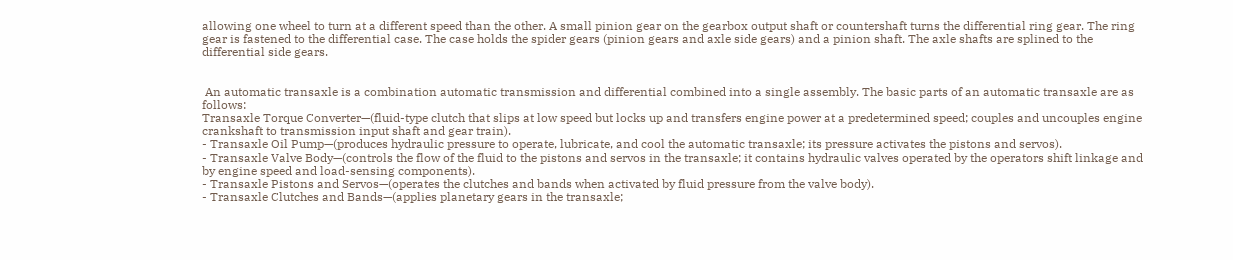allowing one wheel to turn at a different speed than the other. A small pinion gear on the gearbox output shaft or countershaft turns the differential ring gear. The ring gear is fastened to the differential case. The case holds the spider gears (pinion gears and axle side gears) and a pinion shaft. The axle shafts are splined to the differential side gears.


 An automatic transaxle is a combination automatic transmission and differential combined into a single assembly. The basic parts of an automatic transaxle are as follows:
Transaxle Torque Converter—(fluid-type clutch that slips at low speed but locks up and transfers engine power at a predetermined speed; couples and uncouples engine crankshaft to transmission input shaft and gear train).
- Transaxle Oil Pump—(produces hydraulic pressure to operate, lubricate, and cool the automatic transaxle; its pressure activates the pistons and servos).
- Transaxle Valve Body—(controls the flow of the fluid to the pistons and servos in the transaxle; it contains hydraulic valves operated by the operators shift linkage and by engine speed and load-sensing components).
- Transaxle Pistons and Servos—(operates the clutches and bands when activated by fluid pressure from the valve body).
- Transaxle Clutches and Bands—(applies planetary gears in the transaxle;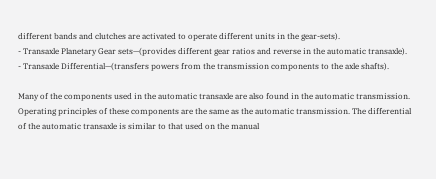different bands and clutches are activated to operate different units in the gear-sets).
- Transaxle Planetary Gear sets—(provides different gear ratios and reverse in the automatic transaxle).
- Transaxle Differential—(transfers powers from the transmission components to the axle shafts).

Many of the components used in the automatic transaxle are also found in the automatic transmission. Operating principles of these components are the same as the automatic transmission. The differential of the automatic transaxle is similar to that used on the manual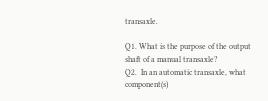transaxle.

Q1. What is the purpose of the output shaft of a manual transaxle?
Q2.  In an automatic transaxle, what component(s)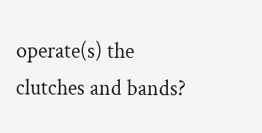operate(s) the clutches and bands?